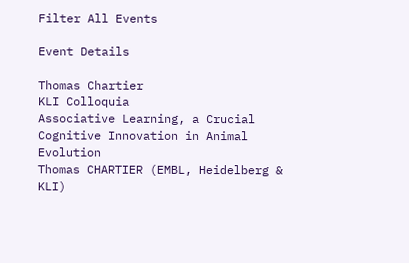Filter All Events

Event Details

Thomas Chartier
KLI Colloquia
Associative Learning, a Crucial Cognitive Innovation in Animal Evolution
Thomas CHARTIER (EMBL, Heidelberg & KLI)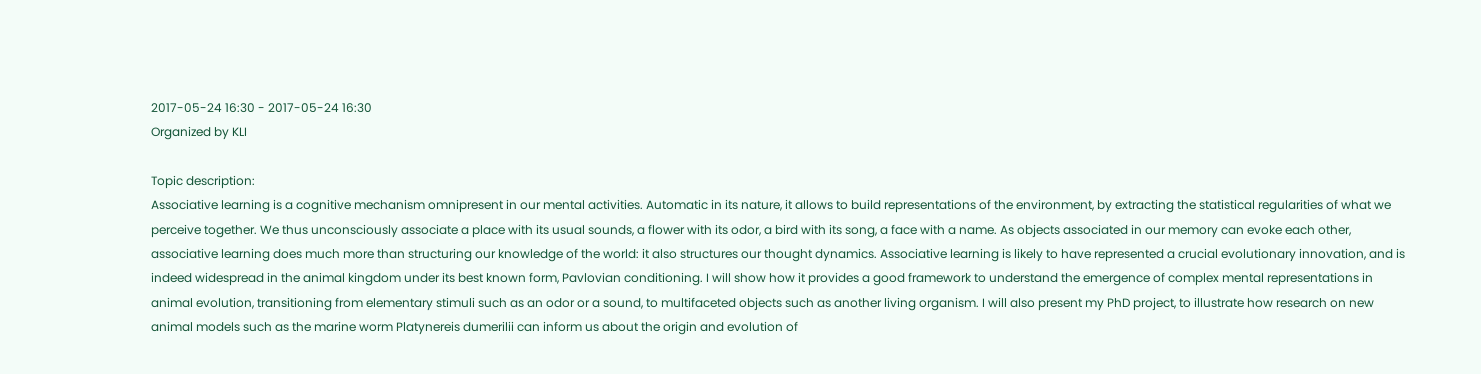2017-05-24 16:30 - 2017-05-24 16:30
Organized by KLI

Topic description:
Associative learning is a cognitive mechanism omnipresent in our mental activities. Automatic in its nature, it allows to build representations of the environment, by extracting the statistical regularities of what we perceive together. We thus unconsciously associate a place with its usual sounds, a flower with its odor, a bird with its song, a face with a name. As objects associated in our memory can evoke each other, associative learning does much more than structuring our knowledge of the world: it also structures our thought dynamics. Associative learning is likely to have represented a crucial evolutionary innovation, and is indeed widespread in the animal kingdom under its best known form, Pavlovian conditioning. I will show how it provides a good framework to understand the emergence of complex mental representations in animal evolution, transitioning from elementary stimuli such as an odor or a sound, to multifaceted objects such as another living organism. I will also present my PhD project, to illustrate how research on new animal models such as the marine worm Platynereis dumerilii can inform us about the origin and evolution of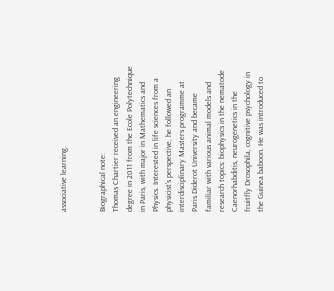associative learning.


Biographical note:
Thomas Chartier received an engineering degree in 2011 from the Ecole Polytechnique in Paris, with major in Mathematics and Physics. Interested in life sciences from a physicist's perspective, he followed an interdisciplinary Masters programme at Paris Diderot University and became familiar with various animal models and research topics: biophysics in the nematode Caenorhabditis, neurogenetics in the fruitfly Drosophila, cognitive psychology in the Guinea baboon. He was introduced to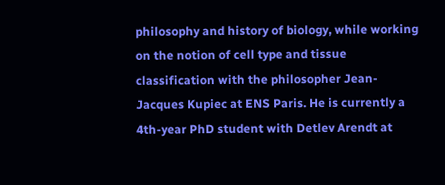philosophy and history of biology, while working on the notion of cell type and tissue classification with the philosopher Jean-Jacques Kupiec at ENS Paris. He is currently a 4th-year PhD student with Detlev Arendt at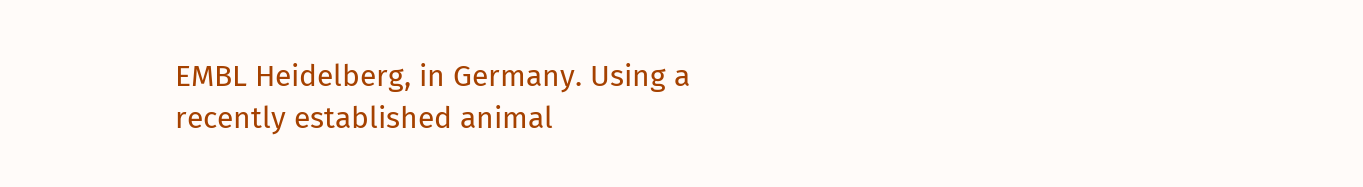EMBL Heidelberg, in Germany. Using a recently established animal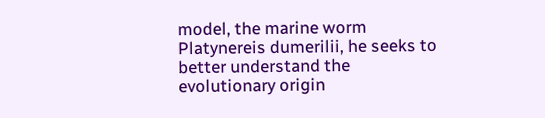model, the marine worm Platynereis dumerilii, he seeks to better understand the evolutionary origin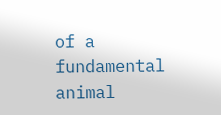of a fundamental animal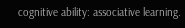cognitive ability: associative learning.